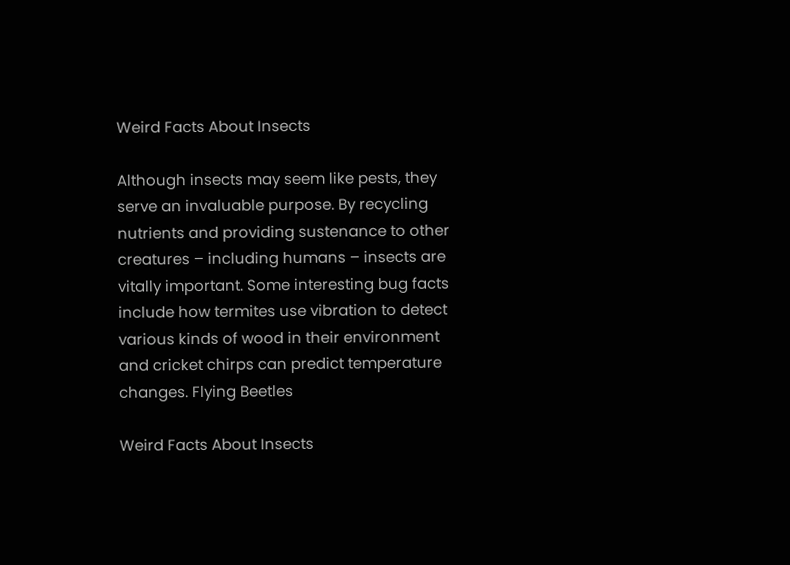Weird Facts About Insects

Although insects may seem like pests, they serve an invaluable purpose. By recycling nutrients and providing sustenance to other creatures – including humans – insects are vitally important. Some interesting bug facts include how termites use vibration to detect various kinds of wood in their environment and cricket chirps can predict temperature changes. Flying Beetles

Weird Facts About Insects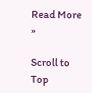Read More »

Scroll to Top